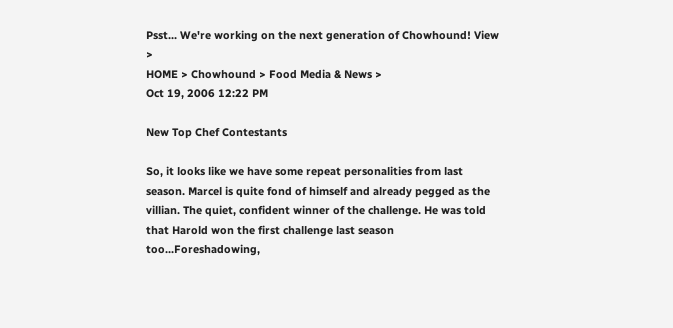Psst... We're working on the next generation of Chowhound! View >
HOME > Chowhound > Food Media & News >
Oct 19, 2006 12:22 PM

New Top Chef Contestants

So, it looks like we have some repeat personalities from last season. Marcel is quite fond of himself and already pegged as the villian. The quiet, confident winner of the challenge. He was told that Harold won the first challenge last season too...Foreshadowing,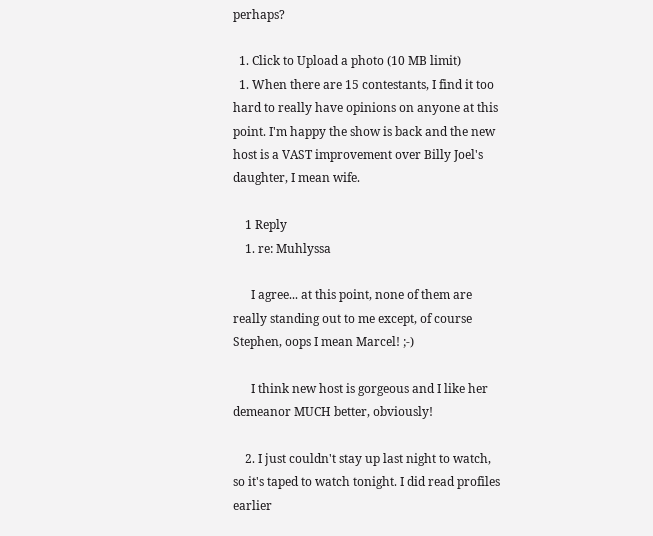perhaps?

  1. Click to Upload a photo (10 MB limit)
  1. When there are 15 contestants, I find it too hard to really have opinions on anyone at this point. I'm happy the show is back and the new host is a VAST improvement over Billy Joel's daughter, I mean wife.

    1 Reply
    1. re: Muhlyssa

      I agree... at this point, none of them are really standing out to me except, of course Stephen, oops I mean Marcel! ;-)

      I think new host is gorgeous and I like her demeanor MUCH better, obviously!

    2. I just couldn't stay up last night to watch, so it's taped to watch tonight. I did read profiles earlier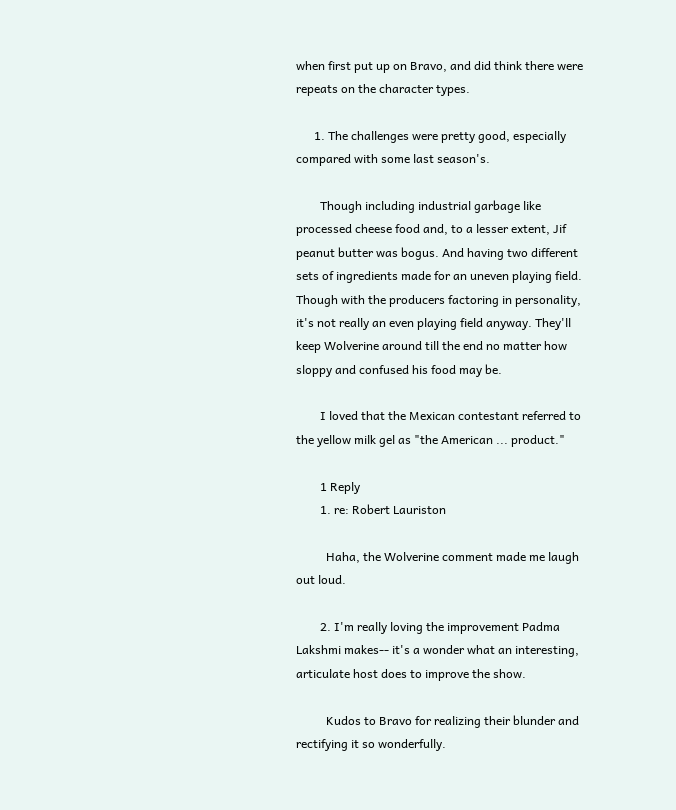when first put up on Bravo, and did think there were repeats on the character types.

      1. The challenges were pretty good, especially compared with some last season's.

        Though including industrial garbage like processed cheese food and, to a lesser extent, Jif peanut butter was bogus. And having two different sets of ingredients made for an uneven playing field. Though with the producers factoring in personality, it's not really an even playing field anyway. They'll keep Wolverine around till the end no matter how sloppy and confused his food may be.

        I loved that the Mexican contestant referred to the yellow milk gel as "the American ... product."

        1 Reply
        1. re: Robert Lauriston

          Haha, the Wolverine comment made me laugh out loud.

        2. I'm really loving the improvement Padma Lakshmi makes-- it's a wonder what an interesting, articulate host does to improve the show.

          Kudos to Bravo for realizing their blunder and rectifying it so wonderfully.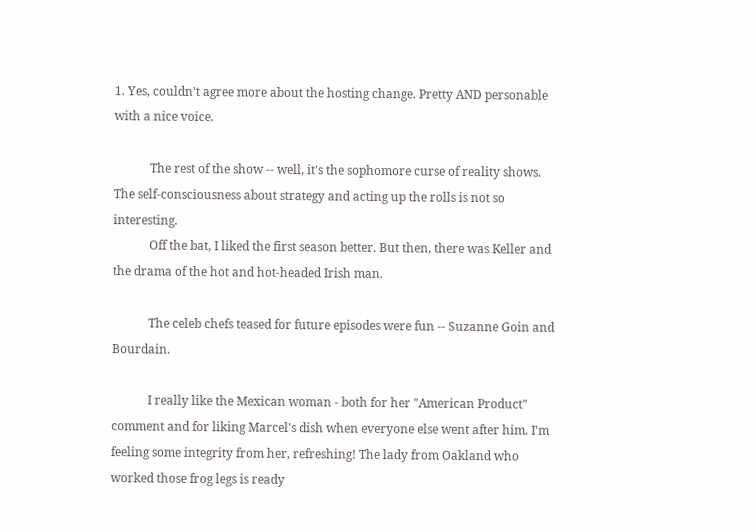1. Yes, couldn't agree more about the hosting change. Pretty AND personable with a nice voice.

            The rest of the show -- well, it's the sophomore curse of reality shows. The self-consciousness about strategy and acting up the rolls is not so interesting.
            Off the bat, I liked the first season better. But then, there was Keller and the drama of the hot and hot-headed Irish man.

            The celeb chefs teased for future episodes were fun -- Suzanne Goin and Bourdain.

            I really like the Mexican woman - both for her "American Product" comment and for liking Marcel's dish when everyone else went after him. I'm feeling some integrity from her, refreshing! The lady from Oakland who worked those frog legs is ready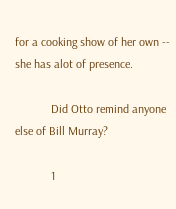for a cooking show of her own -- she has alot of presence.

            Did Otto remind anyone else of Bill Murray?

            1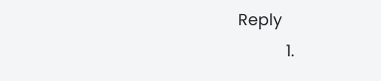Reply
            1.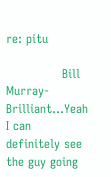re: pitu

              Bill Murray-Brilliant...Yeah I can definitely see the guy going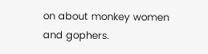on about monkey women and gophers.